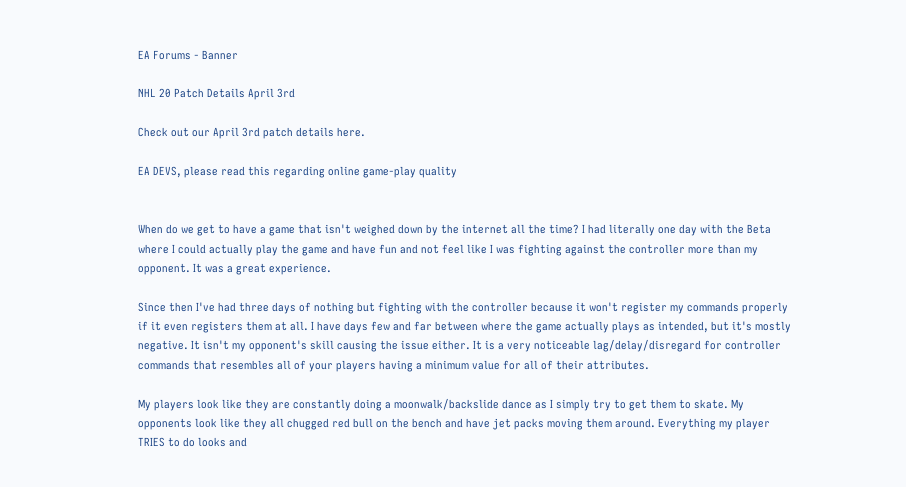EA Forums - Banner

NHL 20 Patch Details April 3rd

Check out our April 3rd patch details here.

EA DEVS, please read this regarding online game-play quality


When do we get to have a game that isn't weighed down by the internet all the time? I had literally one day with the Beta where I could actually play the game and have fun and not feel like I was fighting against the controller more than my opponent. It was a great experience.

Since then I've had three days of nothing but fighting with the controller because it won't register my commands properly if it even registers them at all. I have days few and far between where the game actually plays as intended, but it's mostly negative. It isn't my opponent's skill causing the issue either. It is a very noticeable lag/delay/disregard for controller commands that resembles all of your players having a minimum value for all of their attributes.

My players look like they are constantly doing a moonwalk/backslide dance as I simply try to get them to skate. My opponents look like they all chugged red bull on the bench and have jet packs moving them around. Everything my player TRIES to do looks and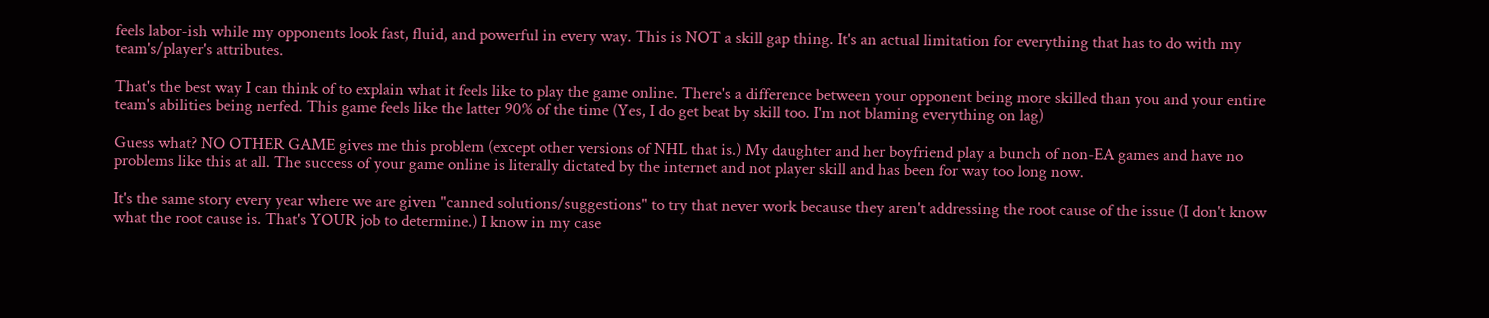feels labor-ish while my opponents look fast, fluid, and powerful in every way. This is NOT a skill gap thing. It's an actual limitation for everything that has to do with my team's/player's attributes.

That's the best way I can think of to explain what it feels like to play the game online. There's a difference between your opponent being more skilled than you and your entire team's abilities being nerfed. This game feels like the latter 90% of the time (Yes, I do get beat by skill too. I'm not blaming everything on lag)

Guess what? NO OTHER GAME gives me this problem (except other versions of NHL that is.) My daughter and her boyfriend play a bunch of non-EA games and have no problems like this at all. The success of your game online is literally dictated by the internet and not player skill and has been for way too long now.

It's the same story every year where we are given "canned solutions/suggestions" to try that never work because they aren't addressing the root cause of the issue (I don't know what the root cause is. That's YOUR job to determine.) I know in my case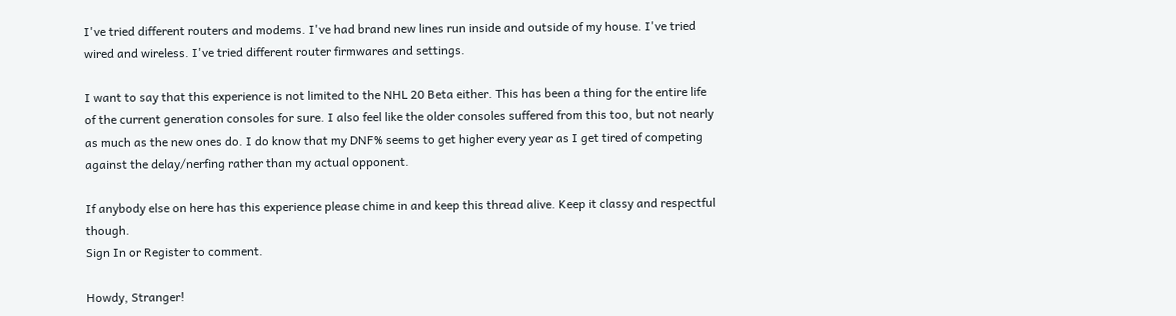I've tried different routers and modems. I've had brand new lines run inside and outside of my house. I've tried wired and wireless. I've tried different router firmwares and settings.

I want to say that this experience is not limited to the NHL 20 Beta either. This has been a thing for the entire life of the current generation consoles for sure. I also feel like the older consoles suffered from this too, but not nearly as much as the new ones do. I do know that my DNF% seems to get higher every year as I get tired of competing against the delay/nerfing rather than my actual opponent.

If anybody else on here has this experience please chime in and keep this thread alive. Keep it classy and respectful though.
Sign In or Register to comment.

Howdy, Stranger!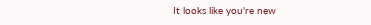It looks like you're new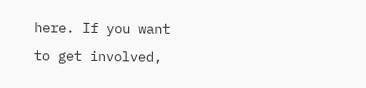here. If you want to get involved,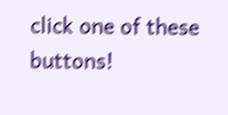click one of these buttons!